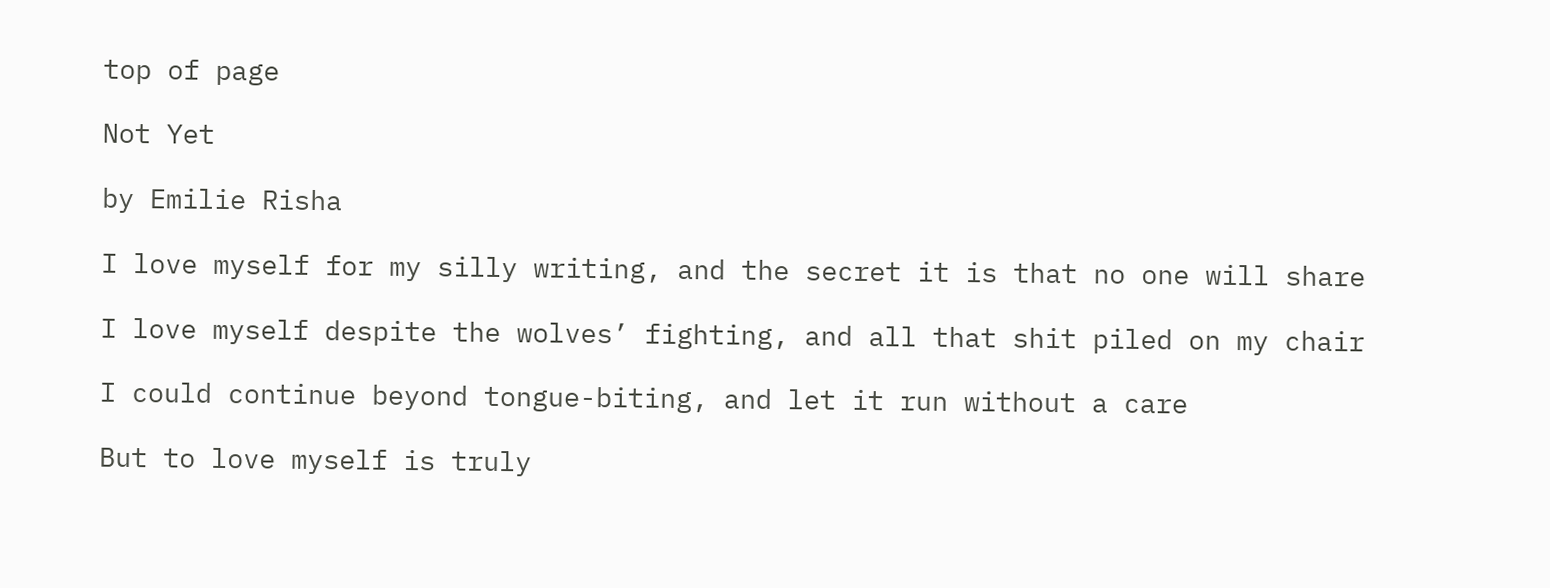top of page

Not Yet

by Emilie Risha

I love myself for my silly writing, and the secret it is that no one will share

I love myself despite the wolves’ fighting, and all that shit piled on my chair

I could continue beyond tongue-biting, and let it run without a care

But to love myself is truly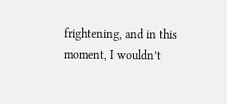frightening, and in this moment, I wouldn’t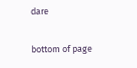dare

bottom of page